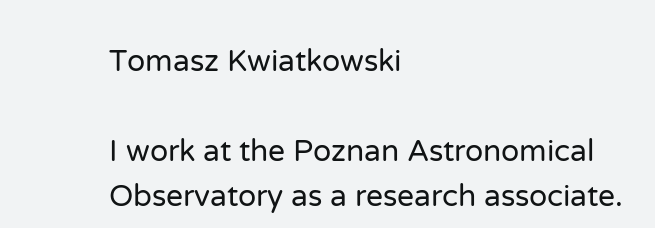Tomasz Kwiatkowski

I work at the Poznan Astronomical Observatory as a research associate.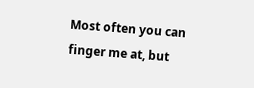Most often you can finger me at, but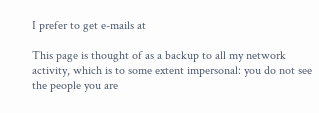I prefer to get e-mails at

This page is thought of as a backup to all my network activity, which is to some extent impersonal: you do not see the people you are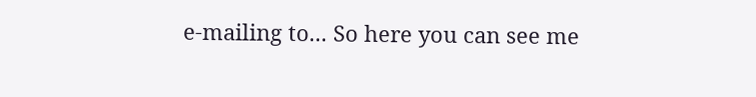e-mailing to... So here you can see me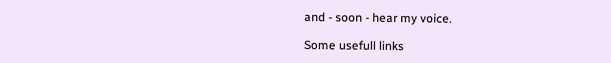and - soon - hear my voice.

Some usefull links